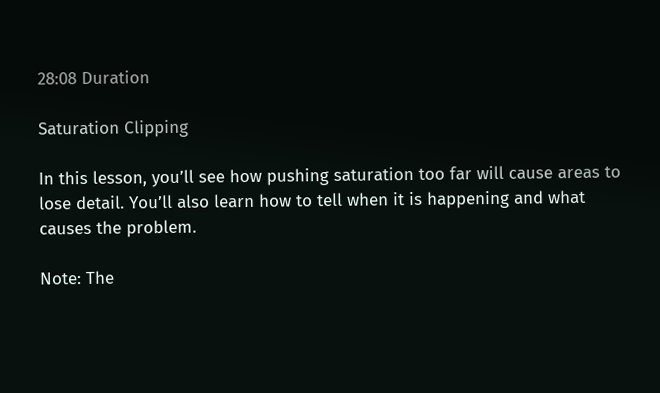28:08 Duration

Saturation Clipping

In this lesson, you’ll see how pushing saturation too far will cause areas to lose detail. You’ll also learn how to tell when it is happening and what causes the problem.

Note: The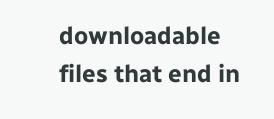downloadable files that end in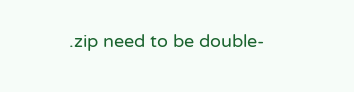.zip need to be double-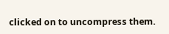clicked on to uncompress them.